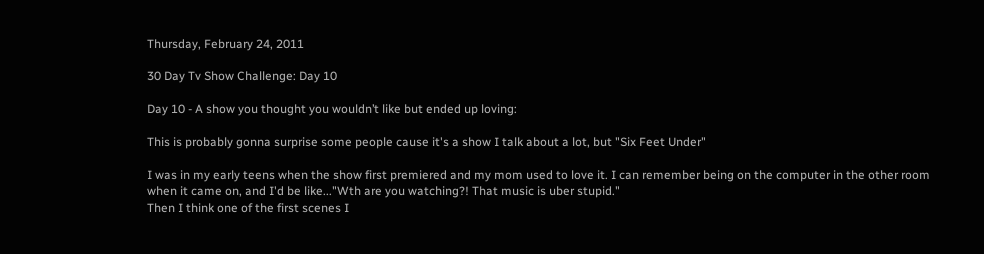Thursday, February 24, 2011

30 Day Tv Show Challenge: Day 10

Day 10 - A show you thought you wouldn’t like but ended up loving:

This is probably gonna surprise some people cause it's a show I talk about a lot, but "Six Feet Under"

I was in my early teens when the show first premiered and my mom used to love it. I can remember being on the computer in the other room when it came on, and I'd be like..."Wth are you watching?! That music is uber stupid."
Then I think one of the first scenes I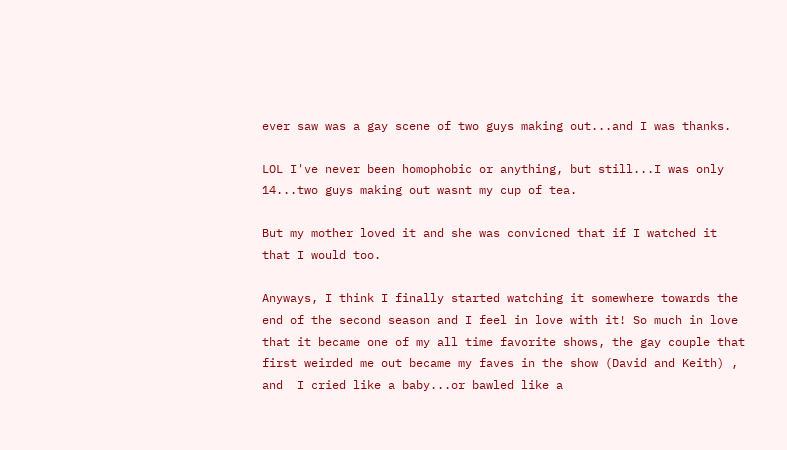ever saw was a gay scene of two guys making out...and I was thanks.

LOL I've never been homophobic or anything, but still...I was only 14...two guys making out wasnt my cup of tea.

But my mother loved it and she was convicned that if I watched it that I would too.

Anyways, I think I finally started watching it somewhere towards the end of the second season and I feel in love with it! So much in love that it became one of my all time favorite shows, the gay couple that first weirded me out became my faves in the show (David and Keith) , and  I cried like a baby...or bawled like a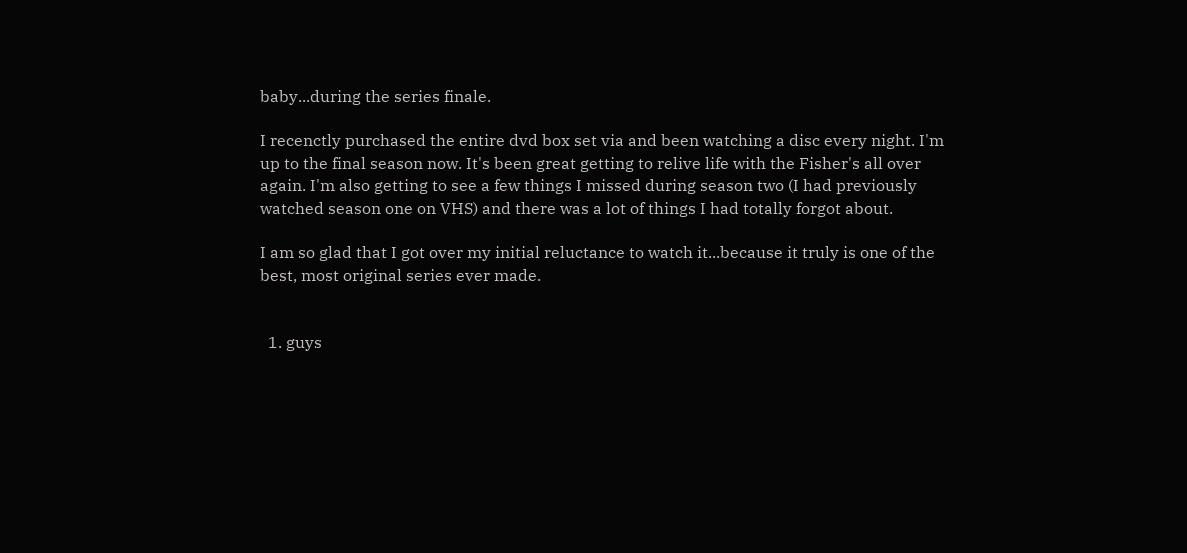baby...during the series finale.

I recenctly purchased the entire dvd box set via and been watching a disc every night. I'm up to the final season now. It's been great getting to relive life with the Fisher's all over again. I'm also getting to see a few things I missed during season two (I had previously watched season one on VHS) and there was a lot of things I had totally forgot about.

I am so glad that I got over my initial reluctance to watch it...because it truly is one of the best, most original series ever made.


  1. guys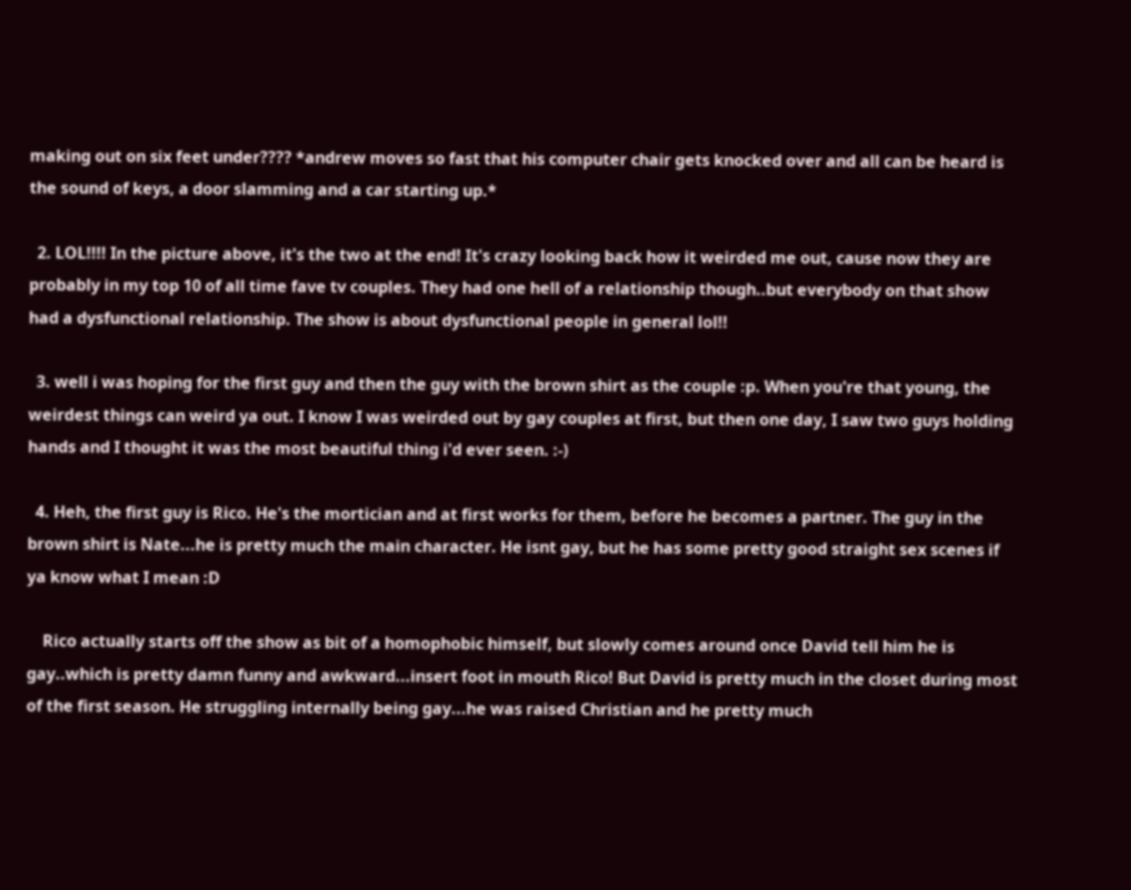making out on six feet under???? *andrew moves so fast that his computer chair gets knocked over and all can be heard is the sound of keys, a door slamming and a car starting up.*

  2. LOL!!!! In the picture above, it's the two at the end! It's crazy looking back how it weirded me out, cause now they are probably in my top 10 of all time fave tv couples. They had one hell of a relationship though..but everybody on that show had a dysfunctional relationship. The show is about dysfunctional people in general lol!!

  3. well i was hoping for the first guy and then the guy with the brown shirt as the couple :p. When you're that young, the weirdest things can weird ya out. I know I was weirded out by gay couples at first, but then one day, I saw two guys holding hands and I thought it was the most beautiful thing i'd ever seen. :-)

  4. Heh, the first guy is Rico. He's the mortician and at first works for them, before he becomes a partner. The guy in the brown shirt is Nate...he is pretty much the main character. He isnt gay, but he has some pretty good straight sex scenes if ya know what I mean :D

    Rico actually starts off the show as bit of a homophobic himself, but slowly comes around once David tell him he is gay..which is pretty damn funny and awkward...insert foot in mouth Rico! But David is pretty much in the closet during most of the first season. He struggling internally being gay...he was raised Christian and he pretty much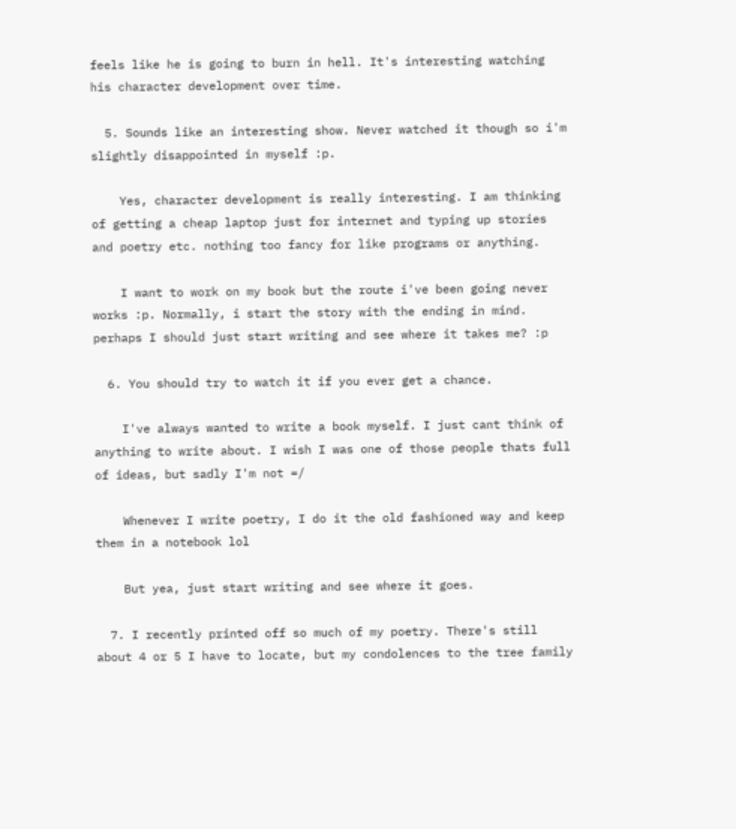feels like he is going to burn in hell. It's interesting watching his character development over time.

  5. Sounds like an interesting show. Never watched it though so i'm slightly disappointed in myself :p.

    Yes, character development is really interesting. I am thinking of getting a cheap laptop just for internet and typing up stories and poetry etc. nothing too fancy for like programs or anything.

    I want to work on my book but the route i've been going never works :p. Normally, i start the story with the ending in mind. perhaps I should just start writing and see where it takes me? :p

  6. You should try to watch it if you ever get a chance.

    I've always wanted to write a book myself. I just cant think of anything to write about. I wish I was one of those people thats full of ideas, but sadly I'm not =/

    Whenever I write poetry, I do it the old fashioned way and keep them in a notebook lol

    But yea, just start writing and see where it goes.

  7. I recently printed off so much of my poetry. There's still about 4 or 5 I have to locate, but my condolences to the tree family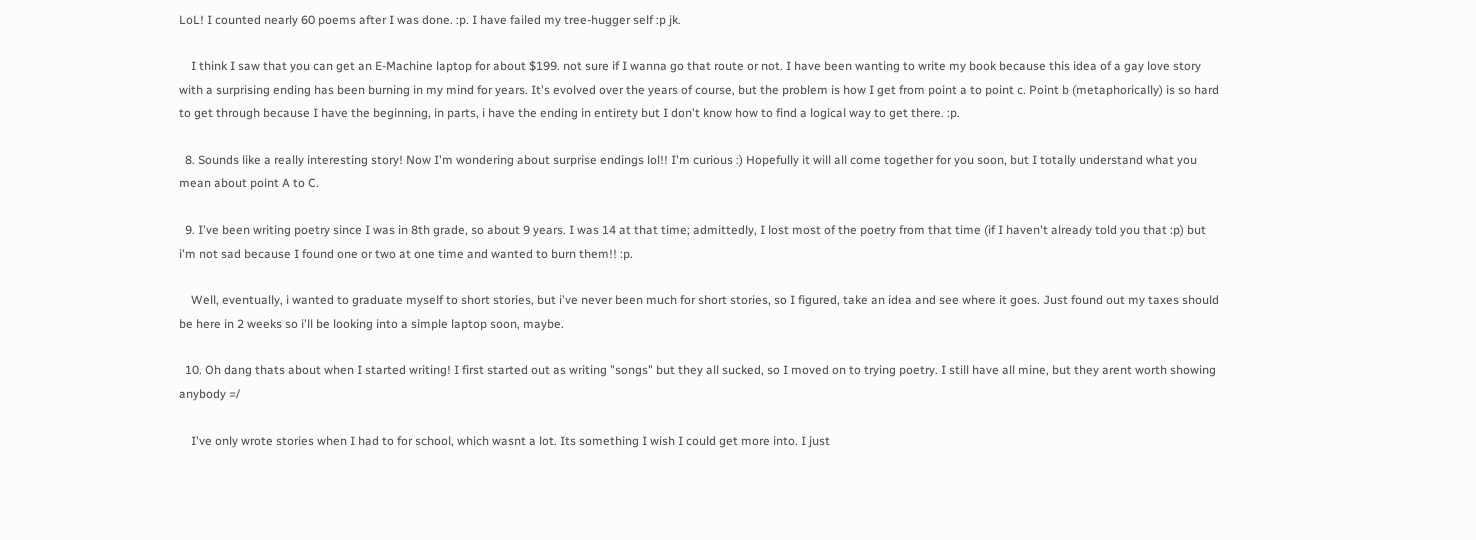LoL! I counted nearly 60 poems after I was done. :p. I have failed my tree-hugger self :p jk.

    I think I saw that you can get an E-Machine laptop for about $199. not sure if I wanna go that route or not. I have been wanting to write my book because this idea of a gay love story with a surprising ending has been burning in my mind for years. It's evolved over the years of course, but the problem is how I get from point a to point c. Point b (metaphorically) is so hard to get through because I have the beginning, in parts, i have the ending in entirety but I don't know how to find a logical way to get there. :p.

  8. Sounds like a really interesting story! Now I'm wondering about surprise endings lol!! I'm curious :) Hopefully it will all come together for you soon, but I totally understand what you mean about point A to C.

  9. I've been writing poetry since I was in 8th grade, so about 9 years. I was 14 at that time; admittedly, I lost most of the poetry from that time (if I haven't already told you that :p) but i'm not sad because I found one or two at one time and wanted to burn them!! :p.

    Well, eventually, i wanted to graduate myself to short stories, but i've never been much for short stories, so I figured, take an idea and see where it goes. Just found out my taxes should be here in 2 weeks so i'll be looking into a simple laptop soon, maybe.

  10. Oh dang thats about when I started writing! I first started out as writing "songs" but they all sucked, so I moved on to trying poetry. I still have all mine, but they arent worth showing anybody =/

    I've only wrote stories when I had to for school, which wasnt a lot. Its something I wish I could get more into. I just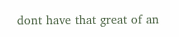dont have that great of an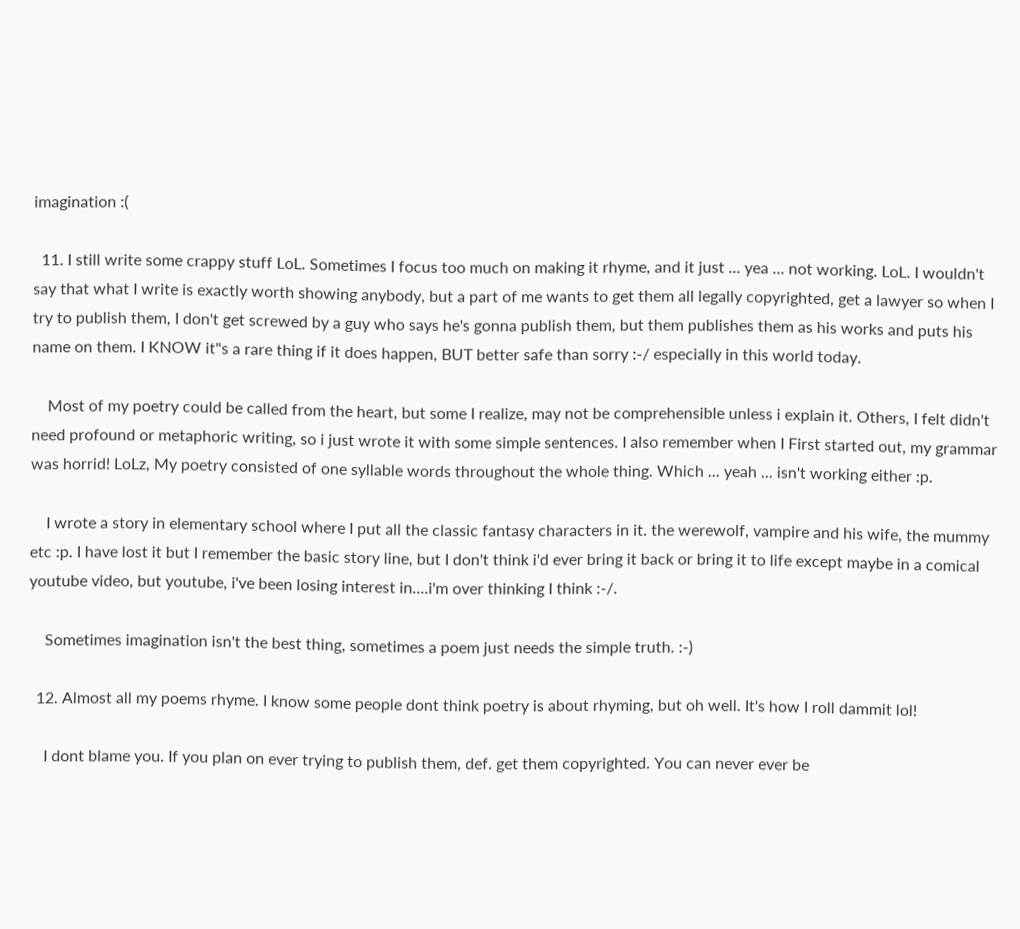imagination :(

  11. I still write some crappy stuff LoL. Sometimes I focus too much on making it rhyme, and it just ... yea ... not working. LoL. I wouldn't say that what I write is exactly worth showing anybody, but a part of me wants to get them all legally copyrighted, get a lawyer so when I try to publish them, I don't get screwed by a guy who says he's gonna publish them, but them publishes them as his works and puts his name on them. I KNOW it"s a rare thing if it does happen, BUT better safe than sorry :-/ especially in this world today.

    Most of my poetry could be called from the heart, but some I realize, may not be comprehensible unless i explain it. Others, I felt didn't need profound or metaphoric writing, so i just wrote it with some simple sentences. I also remember when I First started out, my grammar was horrid! LoLz, My poetry consisted of one syllable words throughout the whole thing. Which ... yeah ... isn't working either :p.

    I wrote a story in elementary school where I put all the classic fantasy characters in it. the werewolf, vampire and his wife, the mummy etc :p. I have lost it but I remember the basic story line, but I don't think i'd ever bring it back or bring it to life except maybe in a comical youtube video, but youtube, i've been losing interest in....i'm over thinking I think :-/.

    Sometimes imagination isn't the best thing, sometimes a poem just needs the simple truth. :-)

  12. Almost all my poems rhyme. I know some people dont think poetry is about rhyming, but oh well. It's how I roll dammit lol!

    I dont blame you. If you plan on ever trying to publish them, def. get them copyrighted. You can never ever be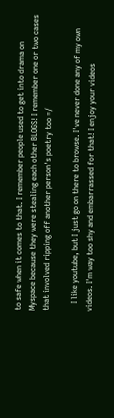to safe when it comes to that. I remember people used to get into drama on Myspace because they were stealing each other BLOGS! I remember one or two cases that involved ripping off another person's poetry too =/

    I like youtube, but I just go on there to browse. I've never done any of my own videos. I'm way too shy and embarrassed for that! I enjoy your videos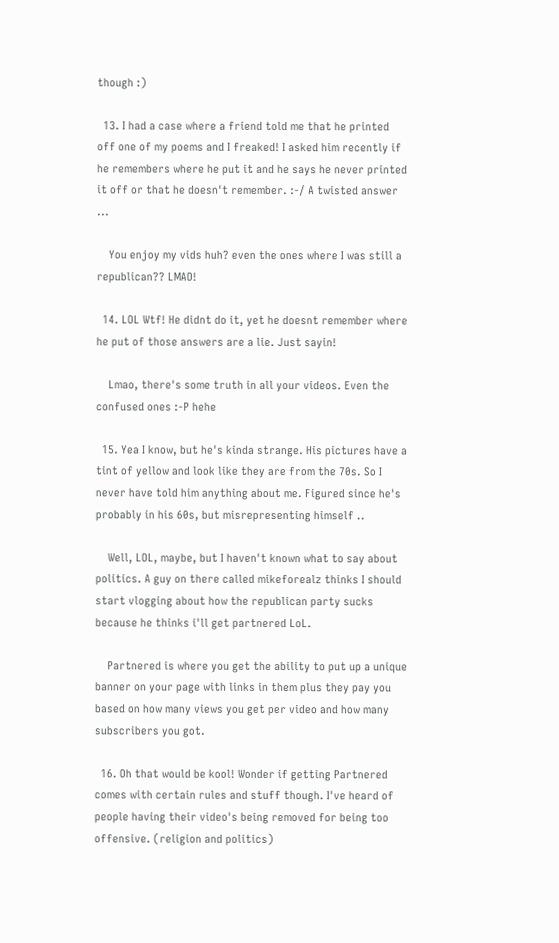though :)

  13. I had a case where a friend told me that he printed off one of my poems and I freaked! I asked him recently if he remembers where he put it and he says he never printed it off or that he doesn't remember. :-/ A twisted answer ...

    You enjoy my vids huh? even the ones where I was still a republican?? LMAO!

  14. LOL Wtf! He didnt do it, yet he doesnt remember where he put of those answers are a lie. Just sayin!

    Lmao, there's some truth in all your videos. Even the confused ones :-P hehe

  15. Yea I know, but he's kinda strange. His pictures have a tint of yellow and look like they are from the 70s. So I never have told him anything about me. Figured since he's probably in his 60s, but misrepresenting himself ..

    Well, LOL, maybe, but I haven't known what to say about politics. A guy on there called mikeforealz thinks I should start vlogging about how the republican party sucks because he thinks i'll get partnered LoL.

    Partnered is where you get the ability to put up a unique banner on your page with links in them plus they pay you based on how many views you get per video and how many subscribers you got.

  16. Oh that would be kool! Wonder if getting Partnered comes with certain rules and stuff though. I've heard of people having their video's being removed for being too offensive. (religion and politics)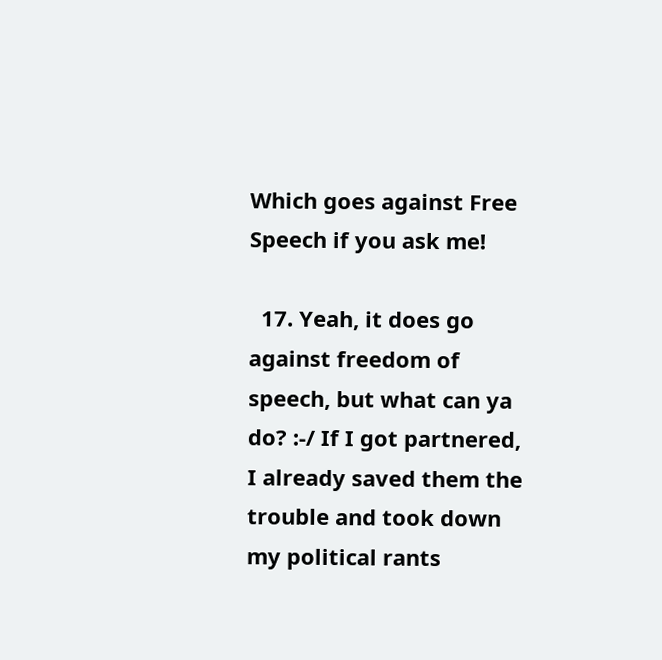Which goes against Free Speech if you ask me!

  17. Yeah, it does go against freedom of speech, but what can ya do? :-/ If I got partnered, I already saved them the trouble and took down my political rants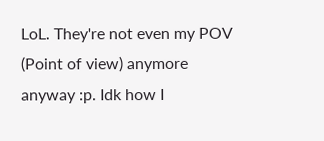LoL. They're not even my POV (Point of view) anymore anyway :p. Idk how I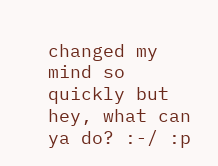changed my mind so quickly but hey, what can ya do? :-/ :p